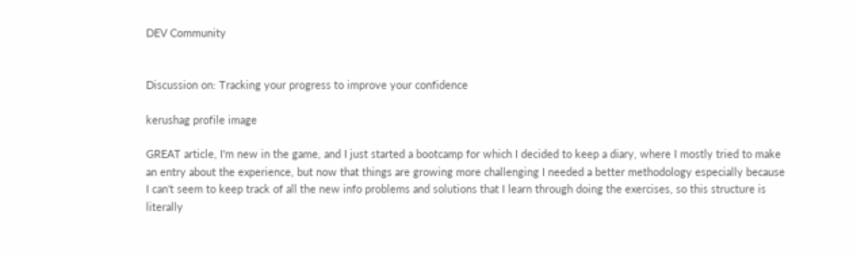DEV Community


Discussion on: Tracking your progress to improve your confidence

kerushag profile image

GREAT article, I'm new in the game, and I just started a bootcamp for which I decided to keep a diary, where I mostly tried to make an entry about the experience, but now that things are growing more challenging I needed a better methodology especially because I can't seem to keep track of all the new info problems and solutions that I learn through doing the exercises, so this structure is literally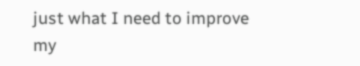just what I need to improve my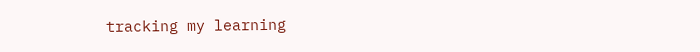tracking my learning